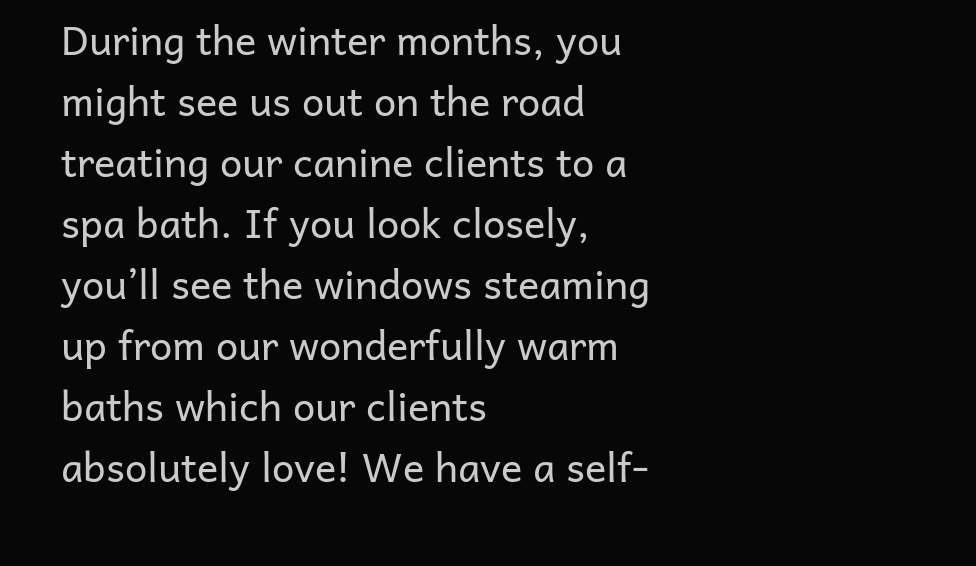During the winter months, you might see us out on the road treating our canine clients to a spa bath. If you look closely, you’ll see the windows steaming up from our wonderfully warm baths which our clients absolutely love! We have a self-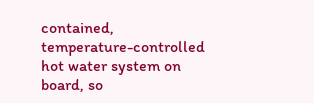contained, temperature-controlled hot water system on board, so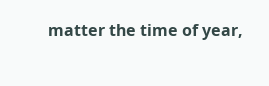matter the time of year,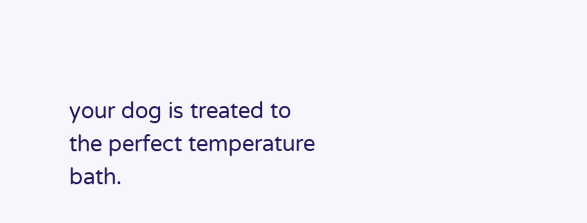your dog is treated to the perfect temperature bath.